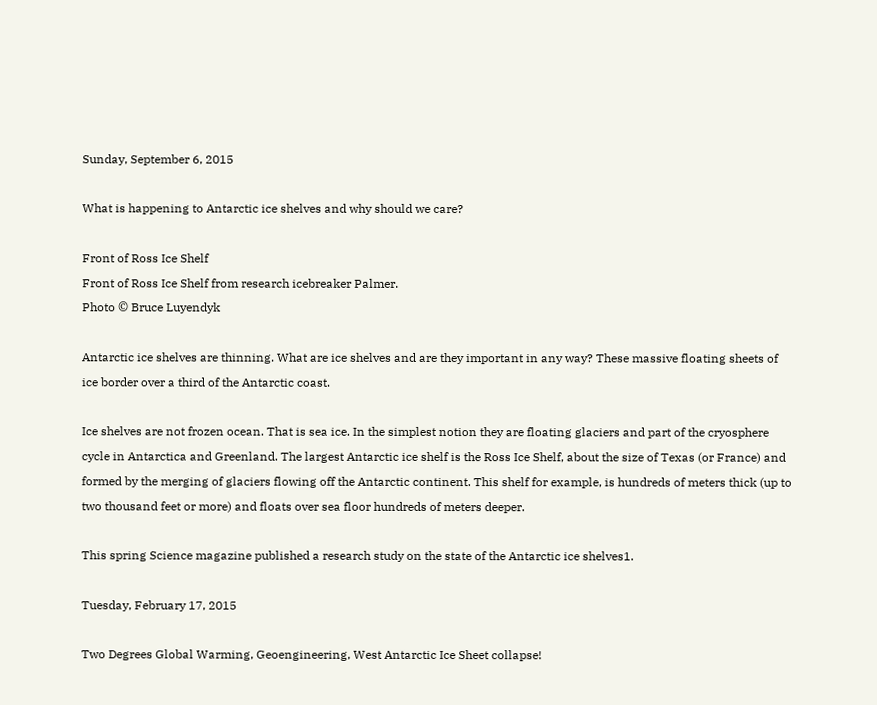Sunday, September 6, 2015

What is happening to Antarctic ice shelves and why should we care?

Front of Ross Ice Shelf
Front of Ross Ice Shelf from research icebreaker Palmer.
Photo © Bruce Luyendyk

Antarctic ice shelves are thinning. What are ice shelves and are they important in any way? These massive floating sheets of ice border over a third of the Antarctic coast.

Ice shelves are not frozen ocean. That is sea ice. In the simplest notion they are floating glaciers and part of the cryosphere cycle in Antarctica and Greenland. The largest Antarctic ice shelf is the Ross Ice Shelf, about the size of Texas (or France) and formed by the merging of glaciers flowing off the Antarctic continent. This shelf for example, is hundreds of meters thick (up to two thousand feet or more) and floats over sea floor hundreds of meters deeper.

This spring Science magazine published a research study on the state of the Antarctic ice shelves1.

Tuesday, February 17, 2015

Two Degrees Global Warming, Geoengineering, West Antarctic Ice Sheet collapse!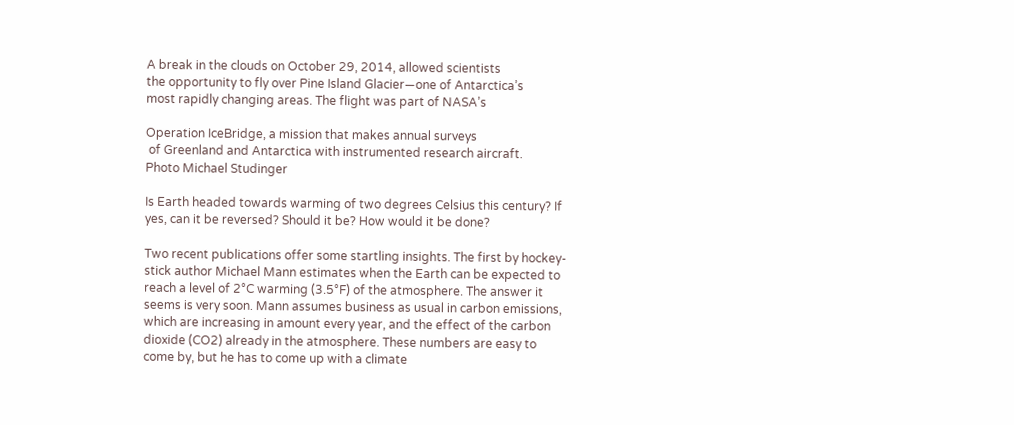A break in the clouds on October 29, 2014, allowed scientists
the opportunity to fly over Pine Island Glacier—one of Antarctica’s
most rapidly changing areas. The flight was part of NASA’s

Operation IceBridge, a mission that makes annual surveys
 of Greenland and Antarctica with instrumented research aircraft.
Photo Michael Studinger

Is Earth headed towards warming of two degrees Celsius this century? If yes, can it be reversed? Should it be? How would it be done?

Two recent publications offer some startling insights. The first by hockey-stick author Michael Mann estimates when the Earth can be expected to reach a level of 2°C warming (3.5°F) of the atmosphere. The answer it seems is very soon. Mann assumes business as usual in carbon emissions, which are increasing in amount every year, and the effect of the carbon dioxide (CO2) already in the atmosphere. These numbers are easy to come by, but he has to come up with a climate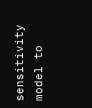sensitivity model to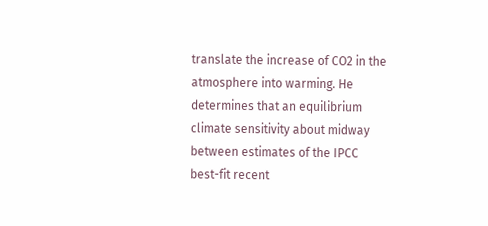translate the increase of CO2 in the atmosphere into warming. He determines that an equilibrium climate sensitivity about midway between estimates of the IPCC best-fit recent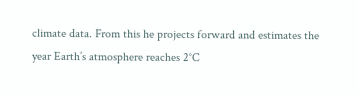climate data. From this he projects forward and estimates the year Earth’s atmosphere reaches 2°C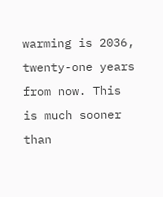warming is 2036, twenty-one years from now. This is much sooner than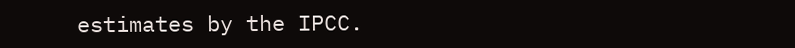estimates by the IPCC.